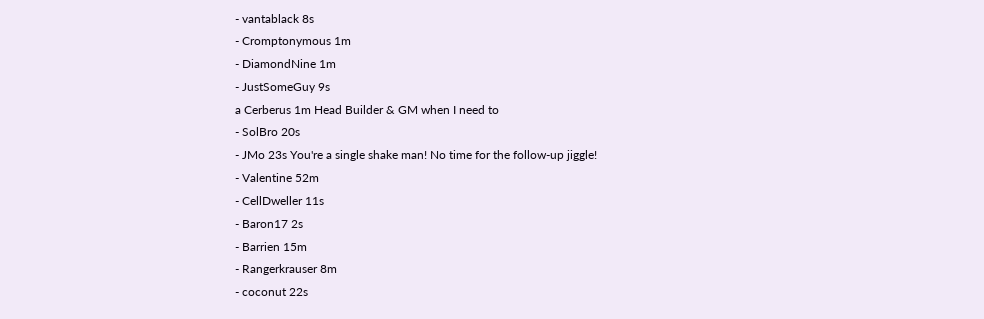- vantablack 8s
- Cromptonymous 1m
- DiamondNine 1m
- JustSomeGuy 9s
a Cerberus 1m Head Builder & GM when I need to
- SolBro 20s
- JMo 23s You're a single shake man! No time for the follow-up jiggle!
- Valentine 52m
- CellDweller 11s
- Baron17 2s
- Barrien 15m
- Rangerkrauser 8m
- coconut 22s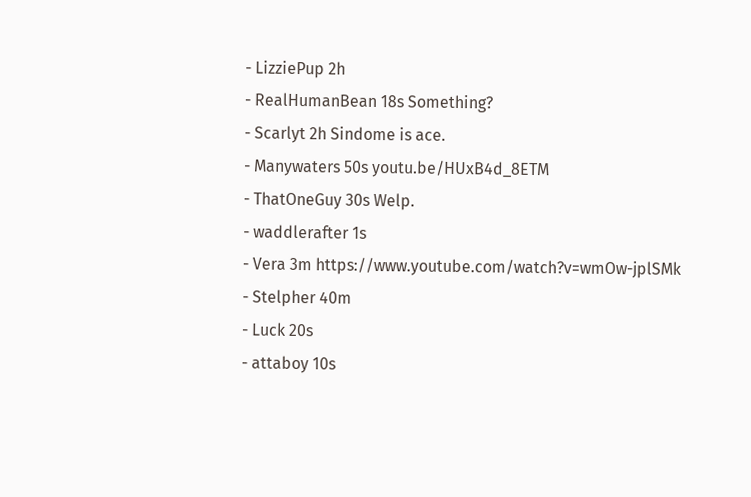- LizziePup 2h
- RealHumanBean 18s Something?
- Scarlyt 2h Sindome is ace.
- Manywaters 50s youtu.be/HUxB4d_8ETM
- ThatOneGuy 30s Welp.
- waddlerafter 1s
- Vera 3m https://www.youtube.com/watch?v=wmOw-jplSMk
- Stelpher 40m
- Luck 20s
- attaboy 10s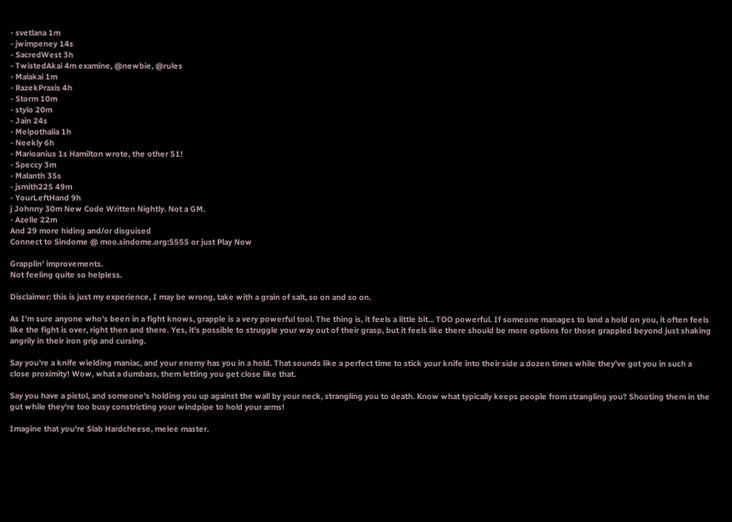- svetlana 1m
- jwimpeney 14s
- SacredWest 3h
- TwistedAkai 4m examine, @newbie, @rules
- Malakai 1m
- RazekPraxis 4h
- Storm 10m
- stylo 20m
- Jain 24s
- Melpothalia 1h
- Neekly 6h
- Marioanius 1s Hamilton wrote, the other 51!
- Speccy 3m
- Malanth 35s
- jsmith225 49m
- YourLeftHand 9h
j Johnny 30m New Code Written Nightly. Not a GM.
- Azelle 22m
And 29 more hiding and/or disguised
Connect to Sindome @ moo.sindome.org:5555 or just Play Now

Grapplin' improvements.
Not feeling quite so helpless.

Disclaimer: this is just my experience, I may be wrong, take with a grain of salt, so on and so on.

As I'm sure anyone who's been in a fight knows, grapple is a very powerful tool. The thing is, it feels a little bit... TOO powerful. If someone manages to land a hold on you, it often feels like the fight is over, right then and there. Yes, it's possible to struggle your way out of their grasp, but it feels like there should be more options for those grappled beyond just shaking angrily in their iron grip and cursing.

Say you're a knife wielding maniac, and your enemy has you in a hold. That sounds like a perfect time to stick your knife into their side a dozen times while they've got you in such a close proximity! Wow, what a dumbass, them letting you get close like that.

Say you have a pistol, and someone's holding you up against the wall by your neck, strangling you to death. Know what typically keeps people from strangling you? Shooting them in the gut while they're too busy constricting your windpipe to hold your arms!

Imagine that you're Slab Hardcheese, melee master.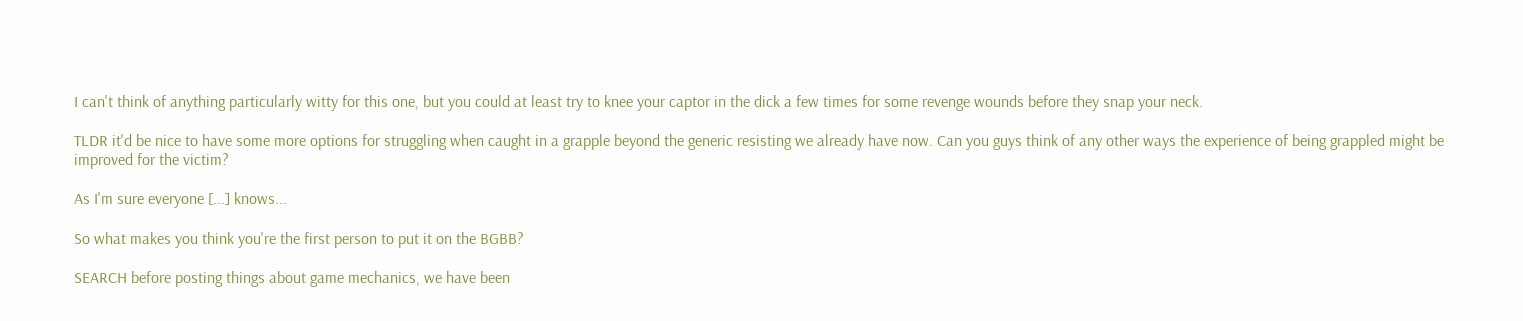I can't think of anything particularly witty for this one, but you could at least try to knee your captor in the dick a few times for some revenge wounds before they snap your neck.

TLDR it'd be nice to have some more options for struggling when caught in a grapple beyond the generic resisting we already have now. Can you guys think of any other ways the experience of being grappled might be improved for the victim?

As I'm sure everyone [...] knows...

So what makes you think you're the first person to put it on the BGBB?

SEARCH before posting things about game mechanics, we have been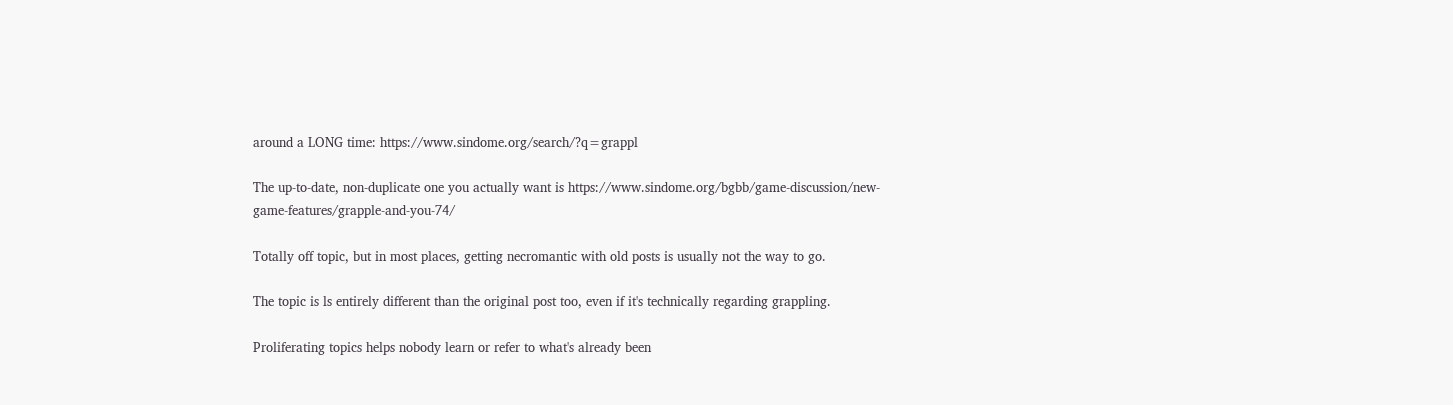around a LONG time: https://www.sindome.org/search/?q=grappl

The up-to-date, non-duplicate one you actually want is https://www.sindome.org/bgbb/game-discussion/new-game-features/grapple-and-you-74/

Totally off topic, but in most places, getting necromantic with old posts is usually not the way to go.

The topic is ls entirely different than the original post too, even if it's technically regarding grappling.

Proliferating topics helps nobody learn or refer to what's already been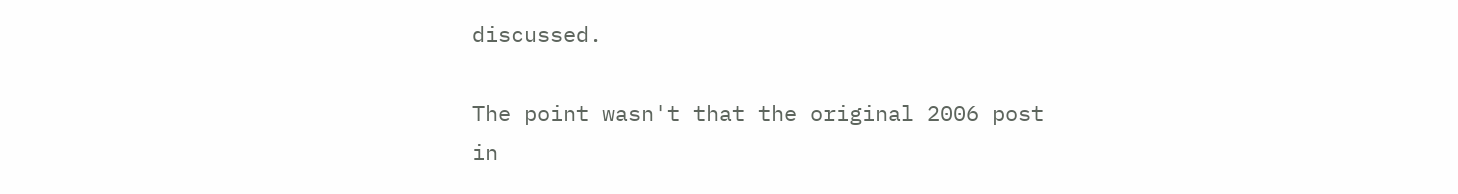discussed.

The point wasn't that the original 2006 post in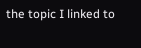the topic I linked to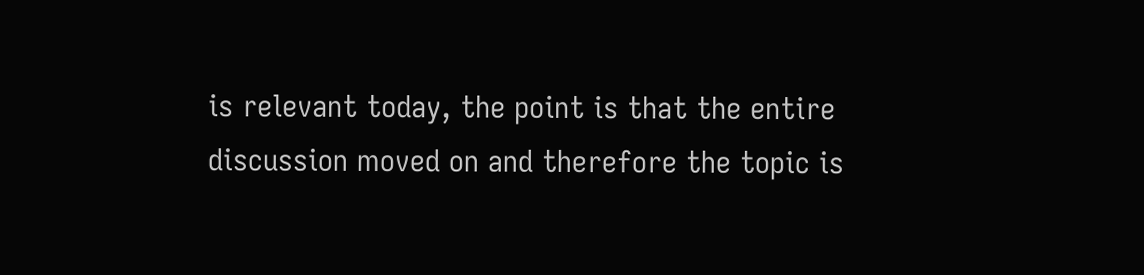is relevant today, the point is that the entire discussion moved on and therefore the topic is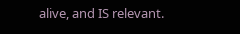alive, and IS relevant.